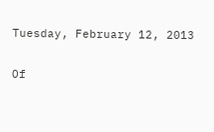Tuesday, February 12, 2013

Of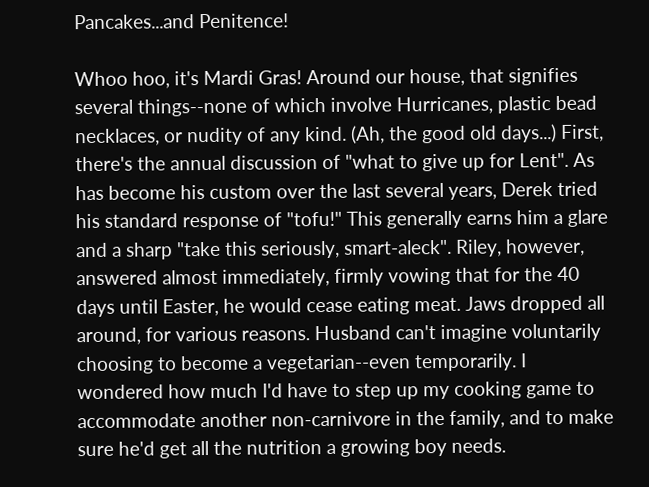Pancakes...and Penitence!

Whoo hoo, it's Mardi Gras! Around our house, that signifies several things--none of which involve Hurricanes, plastic bead necklaces, or nudity of any kind. (Ah, the good old days...) First, there's the annual discussion of "what to give up for Lent". As has become his custom over the last several years, Derek tried his standard response of "tofu!" This generally earns him a glare and a sharp "take this seriously, smart-aleck". Riley, however, answered almost immediately, firmly vowing that for the 40 days until Easter, he would cease eating meat. Jaws dropped all around, for various reasons. Husband can't imagine voluntarily choosing to become a vegetarian--even temporarily. I wondered how much I'd have to step up my cooking game to accommodate another non-carnivore in the family, and to make sure he'd get all the nutrition a growing boy needs.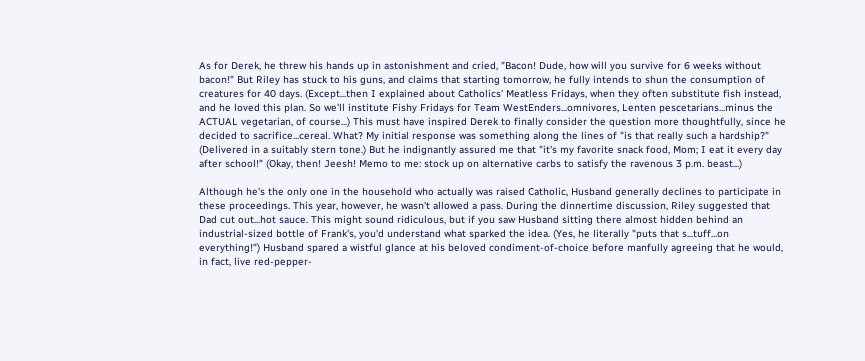As for Derek, he threw his hands up in astonishment and cried, "Bacon! Dude, how will you survive for 6 weeks without bacon!" But Riley has stuck to his guns, and claims that starting tomorrow, he fully intends to shun the consumption of creatures for 40 days. (Except...then I explained about Catholics' Meatless Fridays, when they often substitute fish instead, and he loved this plan. So we'll institute Fishy Fridays for Team WestEnders...omnivores, Lenten pescetarians...minus the ACTUAL vegetarian, of course...) This must have inspired Derek to finally consider the question more thoughtfully, since he decided to sacrifice...cereal. What? My initial response was something along the lines of "is that really such a hardship?" (Delivered in a suitably stern tone.) But he indignantly assured me that "it's my favorite snack food, Mom; I eat it every day after school!" (Okay, then! Jeesh! Memo to me: stock up on alternative carbs to satisfy the ravenous 3 p.m. beast...)

Although he's the only one in the household who actually was raised Catholic, Husband generally declines to participate in these proceedings. This year, however, he wasn't allowed a pass. During the dinnertime discussion, Riley suggested that Dad cut out...hot sauce. This might sound ridiculous, but if you saw Husband sitting there almost hidden behind an industrial-sized bottle of Frank's, you'd understand what sparked the idea. (Yes, he literally "puts that s...tuff...on everything!") Husband spared a wistful glance at his beloved condiment-of-choice before manfully agreeing that he would, in fact, live red-pepper-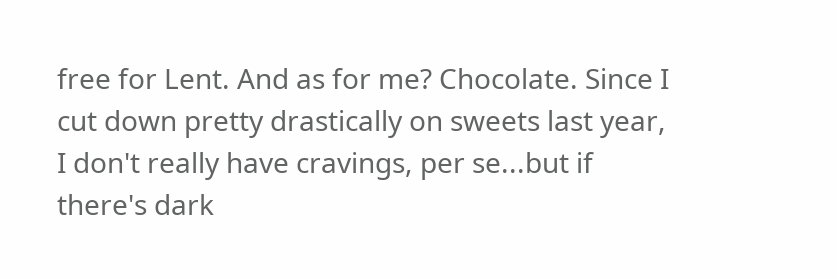free for Lent. And as for me? Chocolate. Since I cut down pretty drastically on sweets last year, I don't really have cravings, per se...but if there's dark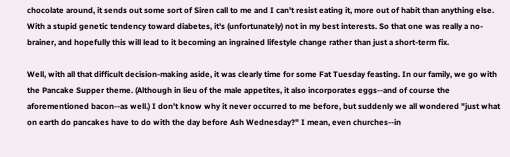chocolate around, it sends out some sort of Siren call to me and I can't resist eating it, more out of habit than anything else. With a stupid genetic tendency toward diabetes, it's (unfortunately) not in my best interests. So that one was really a no-brainer, and hopefully this will lead to it becoming an ingrained lifestyle change rather than just a short-term fix.

Well, with all that difficult decision-making aside, it was clearly time for some Fat Tuesday feasting. In our family, we go with the Pancake Supper theme. (Although in lieu of the male appetites, it also incorporates eggs--and of course the aforementioned bacon--as well.) I don't know why it never occurred to me before, but suddenly we all wondered "just what on earth do pancakes have to do with the day before Ash Wednesday?" I mean, even churches--in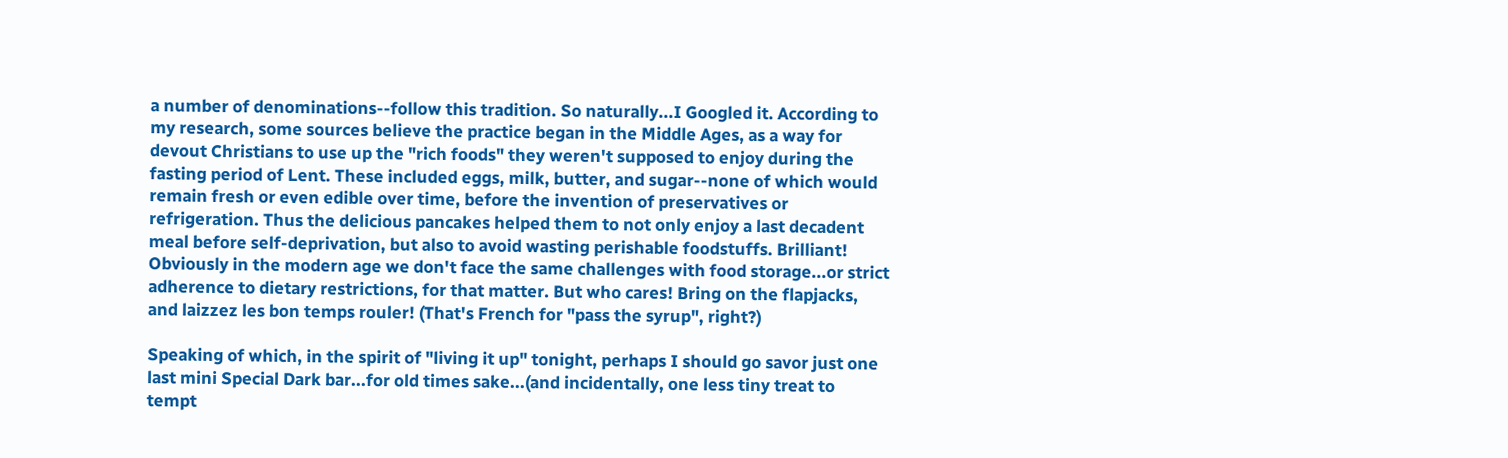a number of denominations--follow this tradition. So naturally...I Googled it. According to my research, some sources believe the practice began in the Middle Ages, as a way for devout Christians to use up the "rich foods" they weren't supposed to enjoy during the fasting period of Lent. These included eggs, milk, butter, and sugar--none of which would remain fresh or even edible over time, before the invention of preservatives or refrigeration. Thus the delicious pancakes helped them to not only enjoy a last decadent meal before self-deprivation, but also to avoid wasting perishable foodstuffs. Brilliant! Obviously in the modern age we don't face the same challenges with food storage...or strict adherence to dietary restrictions, for that matter. But who cares! Bring on the flapjacks, and laizzez les bon temps rouler! (That's French for "pass the syrup", right?)

Speaking of which, in the spirit of "living it up" tonight, perhaps I should go savor just one last mini Special Dark bar...for old times sake...(and incidentally, one less tiny treat to tempt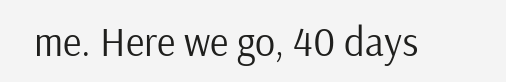me. Here we go, 40 days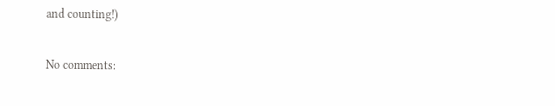and counting!)

No comments: